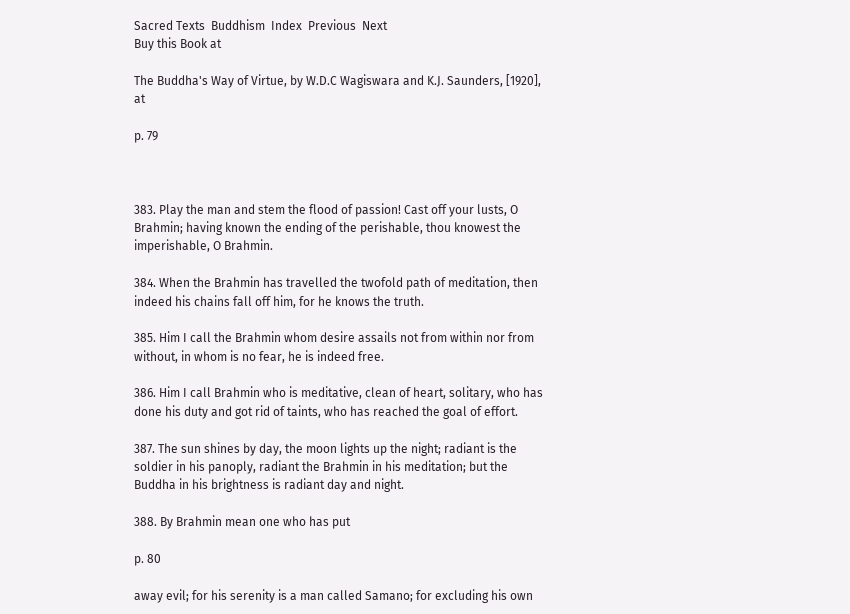Sacred Texts  Buddhism  Index  Previous  Next
Buy this Book at

The Buddha's Way of Virtue, by W.D.C Wagiswara and K.J. Saunders, [1920], at

p. 79



383. Play the man and stem the flood of passion! Cast off your lusts, O Brahmin; having known the ending of the perishable, thou knowest the imperishable, O Brahmin.

384. When the Brahmin has travelled the twofold path of meditation, then indeed his chains fall off him, for he knows the truth.

385. Him I call the Brahmin whom desire assails not from within nor from without, in whom is no fear, he is indeed free.

386. Him I call Brahmin who is meditative, clean of heart, solitary, who has done his duty and got rid of taints, who has reached the goal of effort.

387. The sun shines by day, the moon lights up the night; radiant is the soldier in his panoply, radiant the Brahmin in his meditation; but the Buddha in his brightness is radiant day and night.

388. By Brahmin mean one who has put

p. 80

away evil; for his serenity is a man called Samano; for excluding his own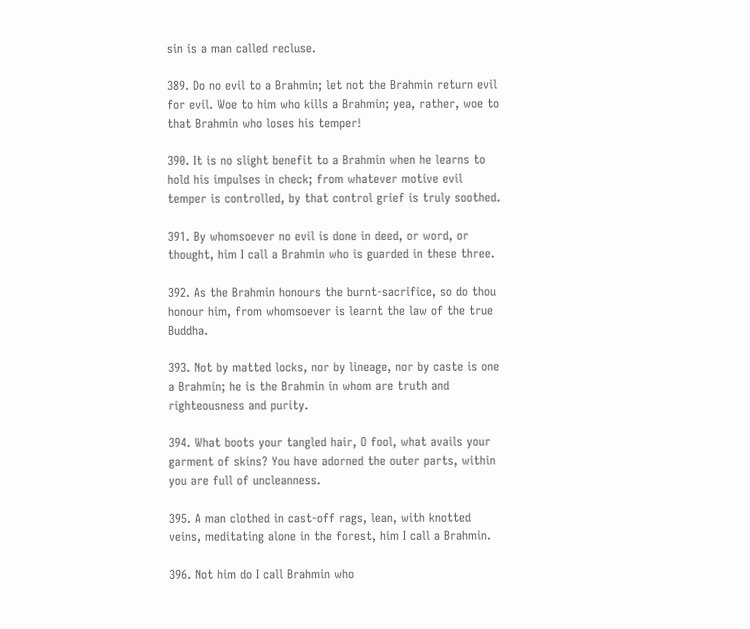sin is a man called recluse.

389. Do no evil to a Brahmin; let not the Brahmin return evil for evil. Woe to him who kills a Brahmin; yea, rather, woe to that Brahmin who loses his temper!

390. It is no slight benefit to a Brahmin when he learns to hold his impulses in check; from whatever motive evil temper is controlled, by that control grief is truly soothed.

391. By whomsoever no evil is done in deed, or word, or thought, him I call a Brahmin who is guarded in these three.

392. As the Brahmin honours the burnt-sacrifice, so do thou honour him, from whomsoever is learnt the law of the true Buddha.

393. Not by matted locks, nor by lineage, nor by caste is one a Brahmin; he is the Brahmin in whom are truth and righteousness and purity.

394. What boots your tangled hair, O fool, what avails your garment of skins? You have adorned the outer parts, within you are full of uncleanness.

395. A man clothed in cast-off rags, lean, with knotted veins, meditating alone in the forest, him I call a Brahmin.

396. Not him do I call Brahmin who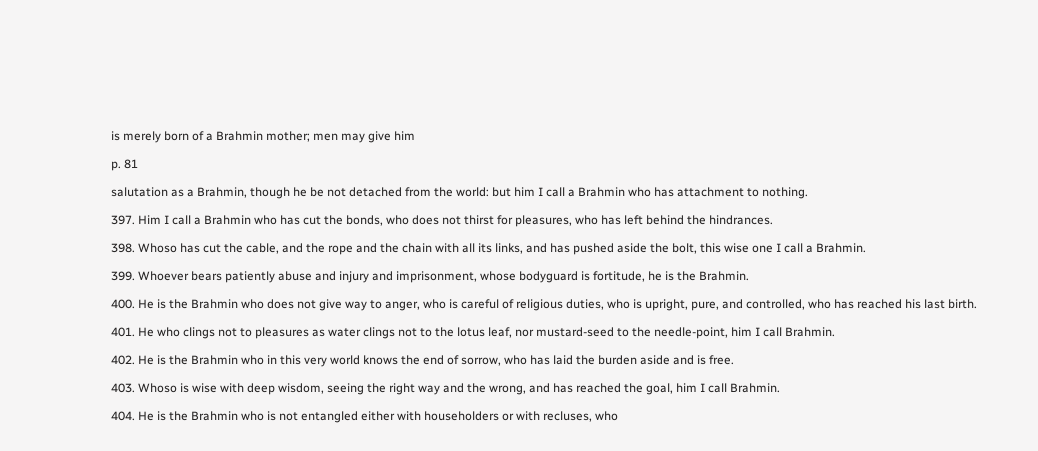is merely born of a Brahmin mother; men may give him

p. 81

salutation as a Brahmin, though he be not detached from the world: but him I call a Brahmin who has attachment to nothing.

397. Him I call a Brahmin who has cut the bonds, who does not thirst for pleasures, who has left behind the hindrances.

398. Whoso has cut the cable, and the rope and the chain with all its links, and has pushed aside the bolt, this wise one I call a Brahmin.

399. Whoever bears patiently abuse and injury and imprisonment, whose bodyguard is fortitude, he is the Brahmin.

400. He is the Brahmin who does not give way to anger, who is careful of religious duties, who is upright, pure, and controlled, who has reached his last birth.

401. He who clings not to pleasures as water clings not to the lotus leaf, nor mustard-seed to the needle-point, him I call Brahmin.

402. He is the Brahmin who in this very world knows the end of sorrow, who has laid the burden aside and is free.

403. Whoso is wise with deep wisdom, seeing the right way and the wrong, and has reached the goal, him I call Brahmin.

404. He is the Brahmin who is not entangled either with householders or with recluses, who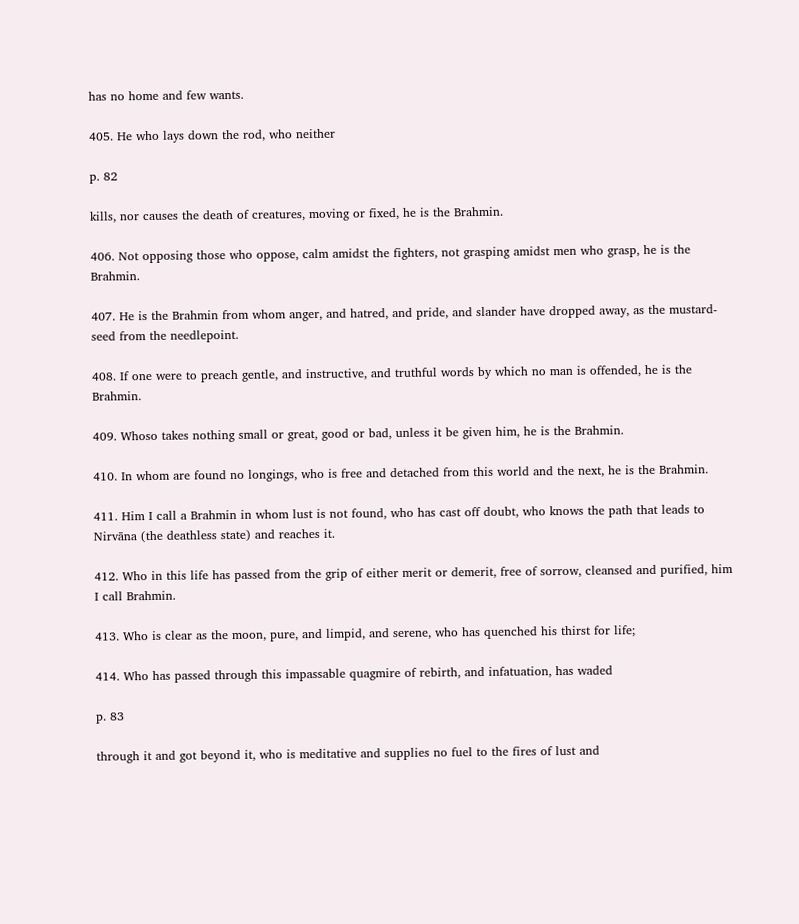has no home and few wants.

405. He who lays down the rod, who neither

p. 82

kills, nor causes the death of creatures, moving or fixed, he is the Brahmin.

406. Not opposing those who oppose, calm amidst the fighters, not grasping amidst men who grasp, he is the Brahmin.

407. He is the Brahmin from whom anger, and hatred, and pride, and slander have dropped away, as the mustard-seed from the needlepoint.

408. If one were to preach gentle, and instructive, and truthful words by which no man is offended, he is the Brahmin.

409. Whoso takes nothing small or great, good or bad, unless it be given him, he is the Brahmin.

410. In whom are found no longings, who is free and detached from this world and the next, he is the Brahmin.

411. Him I call a Brahmin in whom lust is not found, who has cast off doubt, who knows the path that leads to Nirvāna (the deathless state) and reaches it.

412. Who in this life has passed from the grip of either merit or demerit, free of sorrow, cleansed and purified, him I call Brahmin.

413. Who is clear as the moon, pure, and limpid, and serene, who has quenched his thirst for life;

414. Who has passed through this impassable quagmire of rebirth, and infatuation, has waded

p. 83

through it and got beyond it, who is meditative and supplies no fuel to the fires of lust and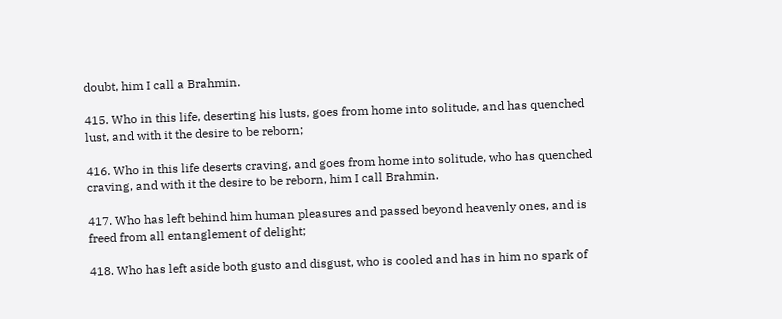doubt, him I call a Brahmin.

415. Who in this life, deserting his lusts, goes from home into solitude, and has quenched lust, and with it the desire to be reborn;

416. Who in this life deserts craving, and goes from home into solitude, who has quenched craving, and with it the desire to be reborn, him I call Brahmin.

417. Who has left behind him human pleasures and passed beyond heavenly ones, and is freed from all entanglement of delight;

418. Who has left aside both gusto and disgust, who is cooled and has in him no spark of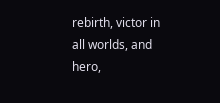rebirth, victor in all worlds, and hero,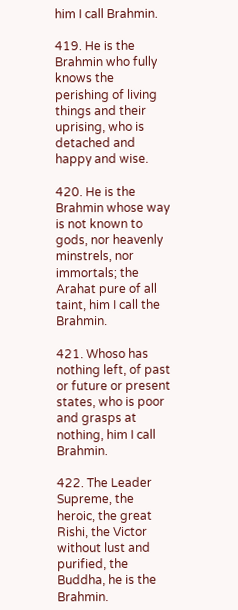him I call Brahmin.

419. He is the Brahmin who fully knows the perishing of living things and their uprising, who is detached and happy and wise.

420. He is the Brahmin whose way is not known to gods, nor heavenly minstrels, nor immortals; the Arahat pure of all taint, him I call the Brahmin.

421. Whoso has nothing left, of past or future or present states, who is poor and grasps at nothing, him I call Brahmin.

422. The Leader Supreme, the heroic, the great Rishi, the Victor without lust and purified, the Buddha, he is the Brahmin.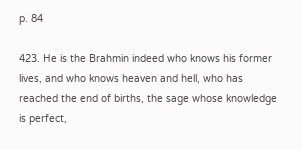p. 84

423. He is the Brahmin indeed who knows his former lives, and who knows heaven and hell, who has reached the end of births, the sage whose knowledge is perfect,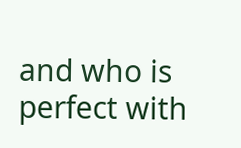and who is perfect with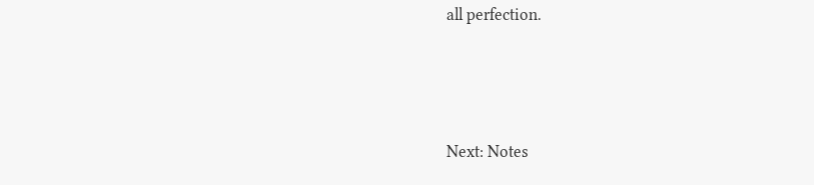all perfection.




Next: Notes